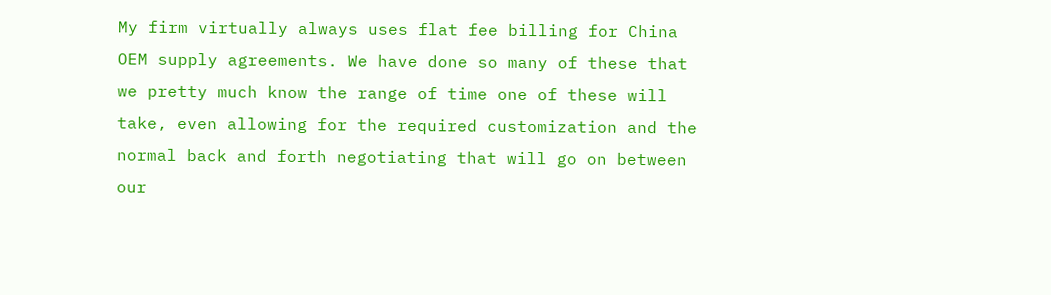My firm virtually always uses flat fee billing for China OEM supply agreements. We have done so many of these that we pretty much know the range of time one of these will take, even allowing for the required customization and the normal back and forth negotiating that will go on between our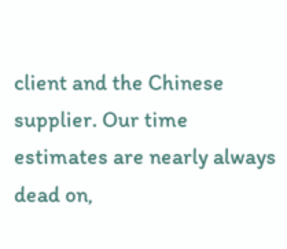client and the Chinese supplier. Our time estimates are nearly always dead on,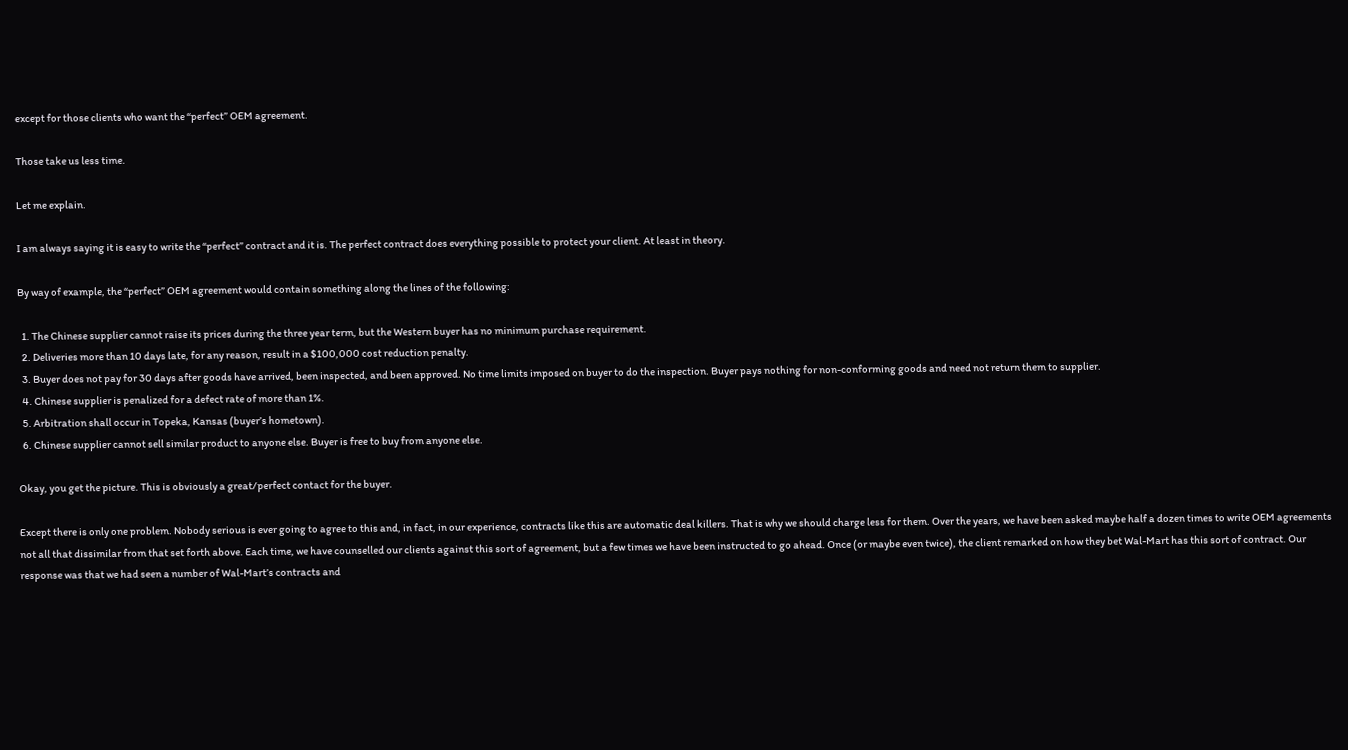except for those clients who want the “perfect” OEM agreement.

Those take us less time.

Let me explain.

I am always saying it is easy to write the “perfect” contract and it is. The perfect contract does everything possible to protect your client. At least in theory.

By way of example, the “perfect” OEM agreement would contain something along the lines of the following:

  1. The Chinese supplier cannot raise its prices during the three year term, but the Western buyer has no minimum purchase requirement.
  2. Deliveries more than 10 days late, for any reason, result in a $100,000 cost reduction penalty.
  3. Buyer does not pay for 30 days after goods have arrived, been inspected, and been approved. No time limits imposed on buyer to do the inspection. Buyer pays nothing for non-conforming goods and need not return them to supplier.
  4. Chinese supplier is penalized for a defect rate of more than 1%.
  5. Arbitration shall occur in Topeka, Kansas (buyer’s hometown).
  6. Chinese supplier cannot sell similar product to anyone else. Buyer is free to buy from anyone else.

Okay, you get the picture. This is obviously a great/perfect contact for the buyer.

Except there is only one problem. Nobody serious is ever going to agree to this and, in fact, in our experience, contracts like this are automatic deal killers. That is why we should charge less for them. Over the years, we have been asked maybe half a dozen times to write OEM agreements not all that dissimilar from that set forth above. Each time, we have counselled our clients against this sort of agreement, but a few times we have been instructed to go ahead. Once (or maybe even twice), the client remarked on how they bet Wal-Mart has this sort of contract. Our response was that we had seen a number of Wal-Mart’s contracts and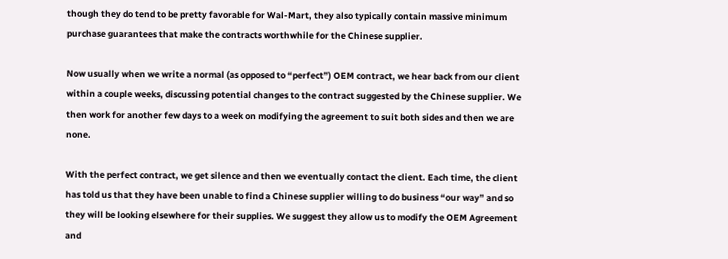though they do tend to be pretty favorable for Wal-Mart, they also typically contain massive minimum purchase guarantees that make the contracts worthwhile for the Chinese supplier.

Now usually when we write a normal (as opposed to “perfect”) OEM contract, we hear back from our client within a couple weeks, discussing potential changes to the contract suggested by the Chinese supplier. We then work for another few days to a week on modifying the agreement to suit both sides and then we are none.

With the perfect contract, we get silence and then we eventually contact the client. Each time, the client has told us that they have been unable to find a Chinese supplier willing to do business “our way” and so they will be looking elsewhere for their supplies. We suggest they allow us to modify the OEM Agreement and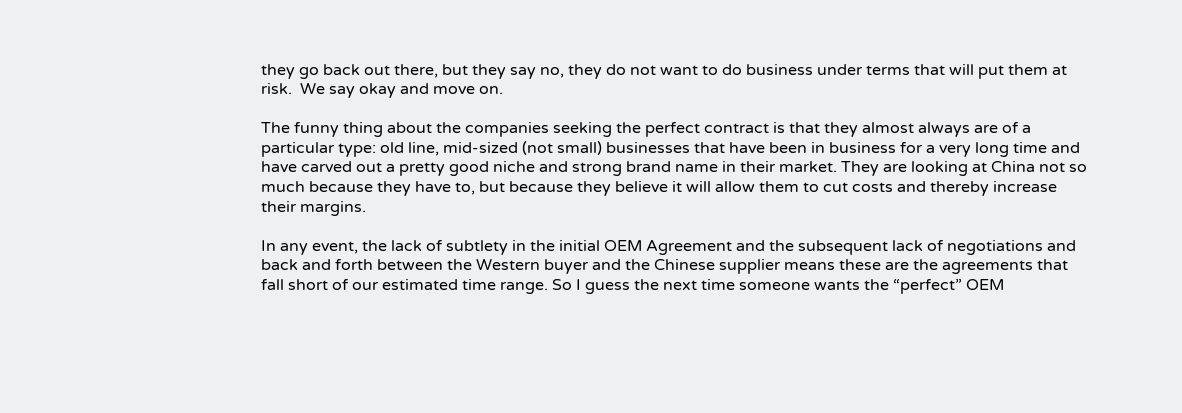they go back out there, but they say no, they do not want to do business under terms that will put them at risk.  We say okay and move on.

The funny thing about the companies seeking the perfect contract is that they almost always are of a particular type: old line, mid-sized (not small) businesses that have been in business for a very long time and have carved out a pretty good niche and strong brand name in their market. They are looking at China not so much because they have to, but because they believe it will allow them to cut costs and thereby increase their margins.

In any event, the lack of subtlety in the initial OEM Agreement and the subsequent lack of negotiations and back and forth between the Western buyer and the Chinese supplier means these are the agreements that fall short of our estimated time range. So I guess the next time someone wants the “perfect” OEM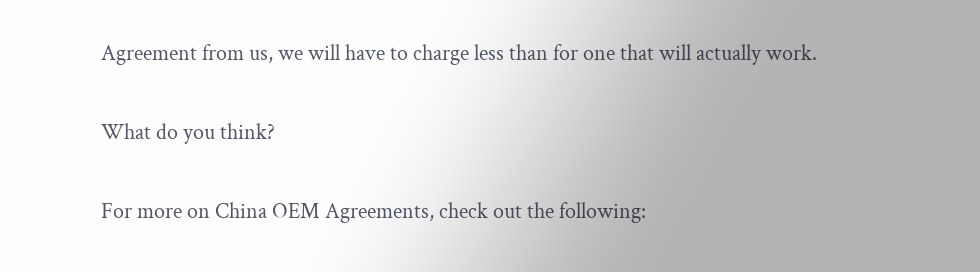Agreement from us, we will have to charge less than for one that will actually work.

What do you think?

For more on China OEM Agreements, check out the following: